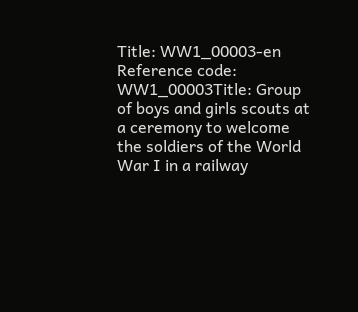Title: WW1_00003-en Reference code: WW1_00003Title: Group of boys and girls scouts at a ceremony to welcome the soldiers of the World War I in a railway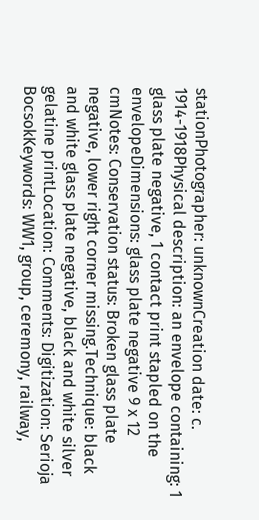stationPhotographer: unknownCreation date: c. 1914-1918Physical description: an envelope containing: 1 glass plate negative, 1 contact print stapled on the envelopeDimensions: glass plate negative 9 x 12 cmNotes: Conservation status: Broken glass plate negative, lower right corner missing.Technique: black and white glass plate negative, black and white silver gelatine printLocation: Comments: Digitization: Serioja BocsokKeywords: WW1, group, ceremony, railway,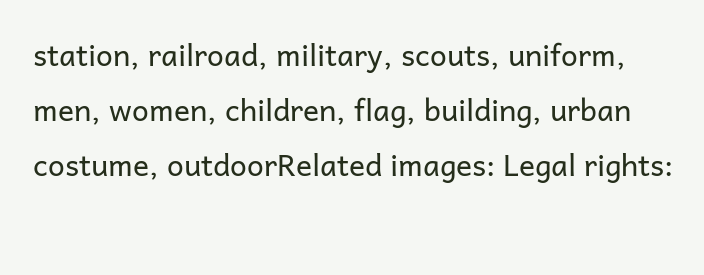station, railroad, military, scouts, uniform, men, women, children, flag, building, urban costume, outdoorRelated images: Legal rights: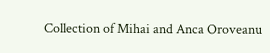Collection of Mihai and Anca Oroveanu